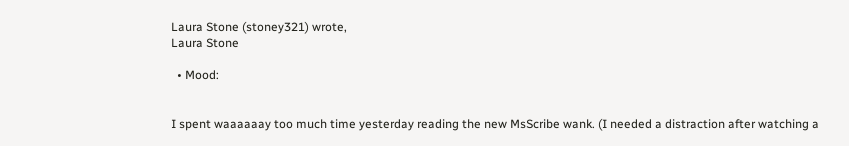Laura Stone (stoney321) wrote,
Laura Stone

  • Mood:


I spent waaaaaay too much time yesterday reading the new MsScribe wank. (I needed a distraction after watching a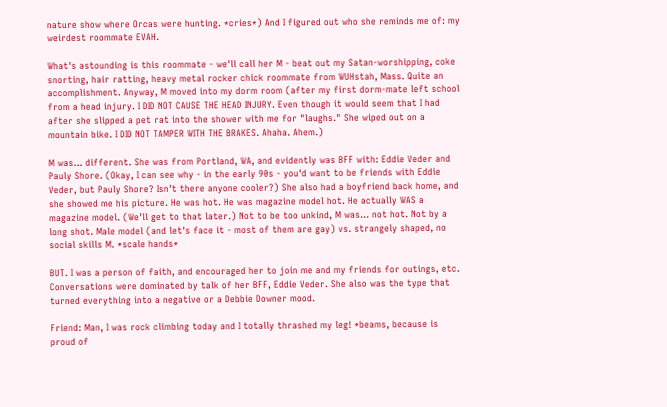nature show where Orcas were hunting. *cries*) And I figured out who she reminds me of: my weirdest roommate EVAH.

What's astounding is this roommate - we'll call her M - beat out my Satan-worshipping, coke snorting, hair ratting, heavy metal rocker chick roommate from WUHstah, Mass. Quite an accomplishment. Anyway, M moved into my dorm room (after my first dorm-mate left school from a head injury. I DID NOT CAUSE THE HEAD INJURY. Even though it would seem that I had after she slipped a pet rat into the shower with me for "laughs." She wiped out on a mountain bike. I DID NOT TAMPER WITH THE BRAKES. Ahaha. Ahem.)

M was... different. She was from Portland, WA, and evidently was BFF with: Eddie Veder and Pauly Shore. (Okay, I can see why - in the early 90s - you'd want to be friends with Eddie Veder, but Pauly Shore? Isn't there anyone cooler?) She also had a boyfriend back home, and she showed me his picture. He was hot. He was magazine model hot. He actually WAS a magazine model. (We'll get to that later.) Not to be too unkind, M was... not hot. Not by a long shot. Male model (and let's face it - most of them are gay) vs. strangely shaped, no social skills M. *scale hands*

BUT. I was a person of faith, and encouraged her to join me and my friends for outings, etc. Conversations were dominated by talk of her BFF, Eddie Veder. She also was the type that turned everything into a negative or a Debbie Downer mood.

Friend: Man, I was rock climbing today and I totally thrashed my leg! *beams, because is proud of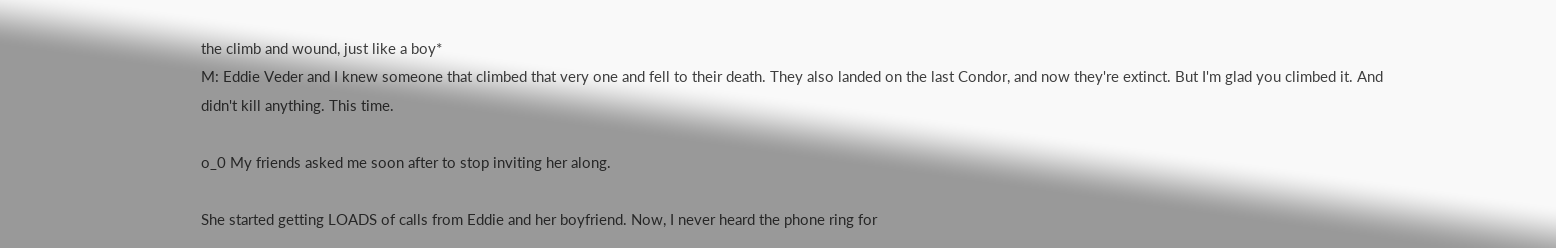the climb and wound, just like a boy*
M: Eddie Veder and I knew someone that climbed that very one and fell to their death. They also landed on the last Condor, and now they're extinct. But I'm glad you climbed it. And didn't kill anything. This time.

o_0 My friends asked me soon after to stop inviting her along.

She started getting LOADS of calls from Eddie and her boyfriend. Now, I never heard the phone ring for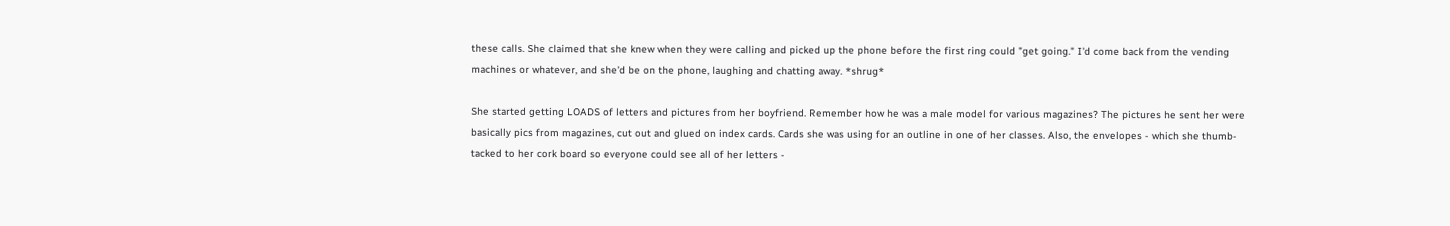these calls. She claimed that she knew when they were calling and picked up the phone before the first ring could "get going." I'd come back from the vending machines or whatever, and she'd be on the phone, laughing and chatting away. *shrug*

She started getting LOADS of letters and pictures from her boyfriend. Remember how he was a male model for various magazines? The pictures he sent her were basically pics from magazines, cut out and glued on index cards. Cards she was using for an outline in one of her classes. Also, the envelopes - which she thumb-tacked to her cork board so everyone could see all of her letters -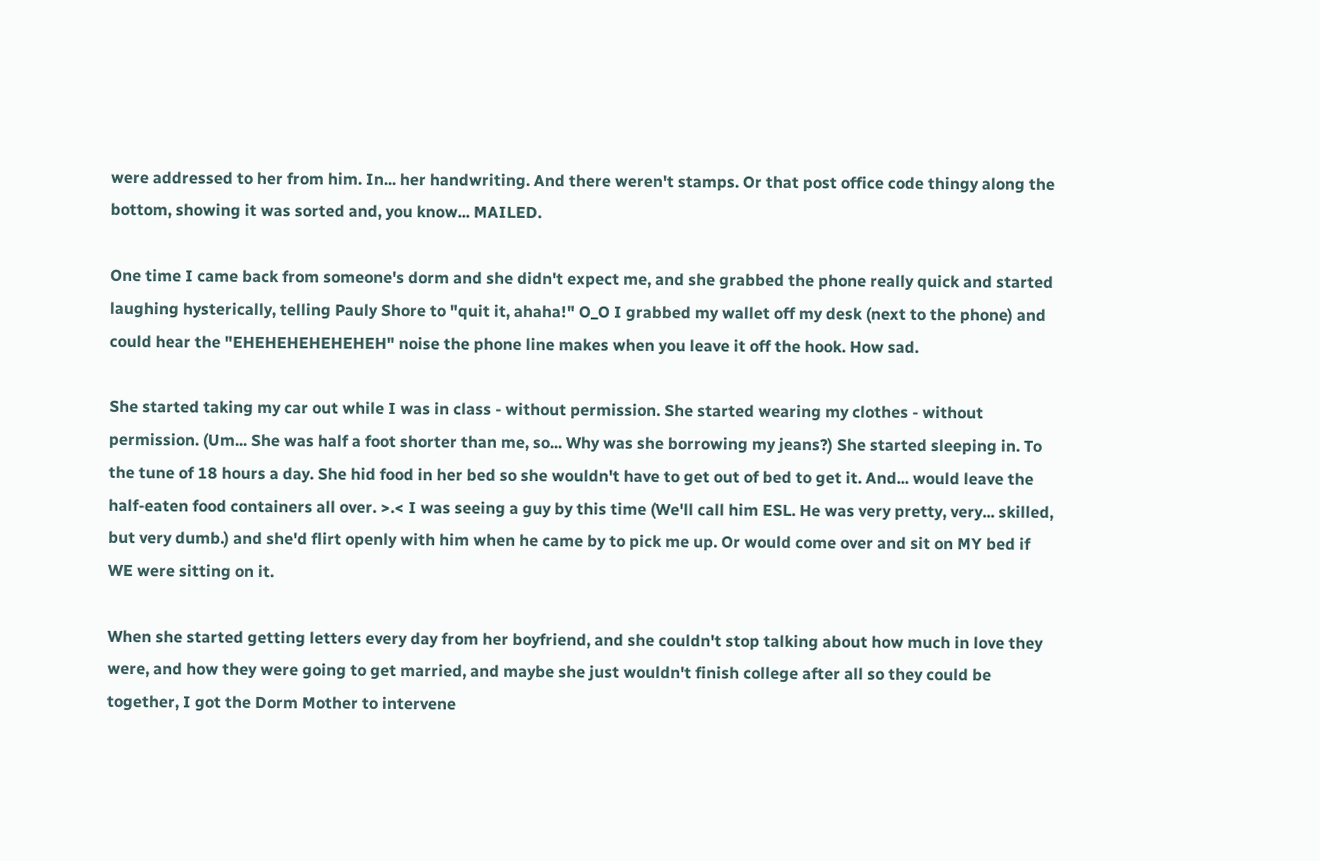were addressed to her from him. In... her handwriting. And there weren't stamps. Or that post office code thingy along the bottom, showing it was sorted and, you know... MAILED.

One time I came back from someone's dorm and she didn't expect me, and she grabbed the phone really quick and started laughing hysterically, telling Pauly Shore to "quit it, ahaha!" O_O I grabbed my wallet off my desk (next to the phone) and could hear the "EHEHEHEHEHEHEH" noise the phone line makes when you leave it off the hook. How sad.

She started taking my car out while I was in class - without permission. She started wearing my clothes - without permission. (Um... She was half a foot shorter than me, so... Why was she borrowing my jeans?) She started sleeping in. To the tune of 18 hours a day. She hid food in her bed so she wouldn't have to get out of bed to get it. And... would leave the half-eaten food containers all over. >.< I was seeing a guy by this time (We'll call him ESL. He was very pretty, very... skilled, but very dumb.) and she'd flirt openly with him when he came by to pick me up. Or would come over and sit on MY bed if WE were sitting on it.

When she started getting letters every day from her boyfriend, and she couldn't stop talking about how much in love they were, and how they were going to get married, and maybe she just wouldn't finish college after all so they could be together, I got the Dorm Mother to intervene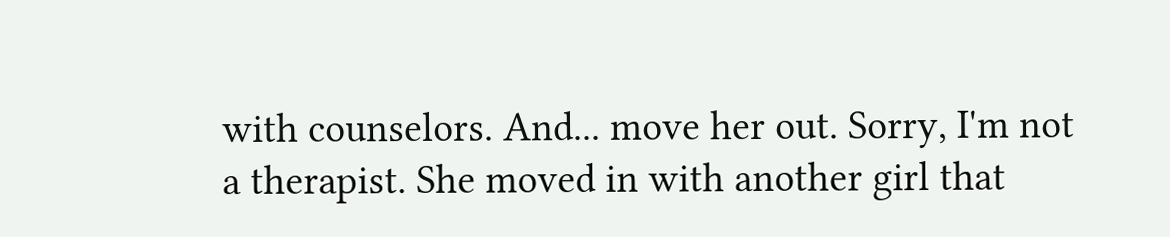with counselors. And... move her out. Sorry, I'm not a therapist. She moved in with another girl that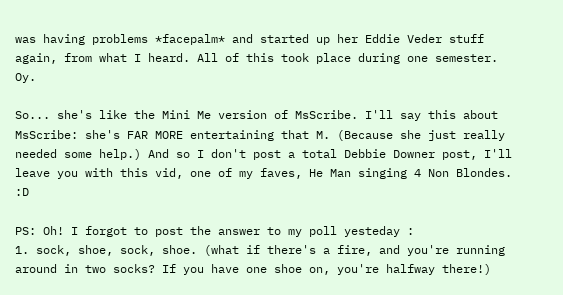was having problems *facepalm* and started up her Eddie Veder stuff again, from what I heard. All of this took place during one semester. Oy.

So... she's like the Mini Me version of MsScribe. I'll say this about MsScribe: she's FAR MORE entertaining that M. (Because she just really needed some help.) And so I don't post a total Debbie Downer post, I'll leave you with this vid, one of my faves, He Man singing 4 Non Blondes. :D

PS: Oh! I forgot to post the answer to my poll yesteday :
1. sock, shoe, sock, shoe. (what if there's a fire, and you're running around in two socks? If you have one shoe on, you're halfway there!)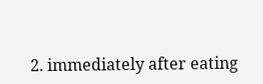2. immediately after eating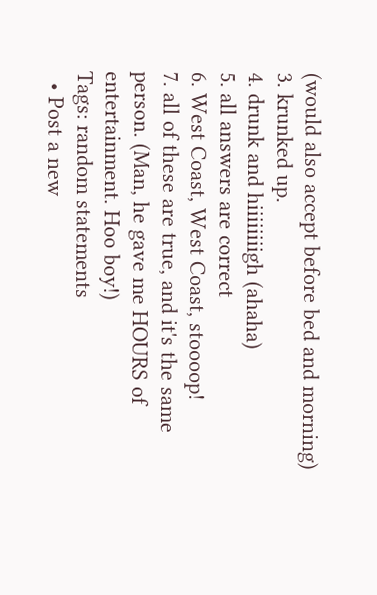(would also accept before bed and morning)
3. krunked up.
4. drunk and hiiiiiiiigh (ahaha)
5. all answers are correct
6. West Coast, West Coast, stoooop!
7. all of these are true, and it's the same person. (Man, he gave me HOURS of entertainment. Hoo boy!)
Tags: random statements
  • Post a new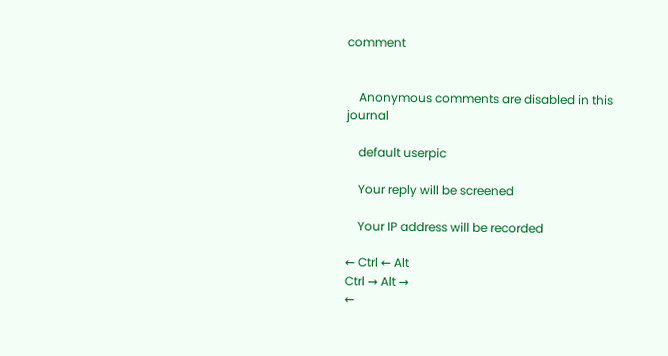comment


    Anonymous comments are disabled in this journal

    default userpic

    Your reply will be screened

    Your IP address will be recorded

← Ctrl ← Alt
Ctrl → Alt →
←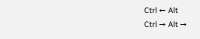Ctrl ← Alt
Ctrl → Alt →